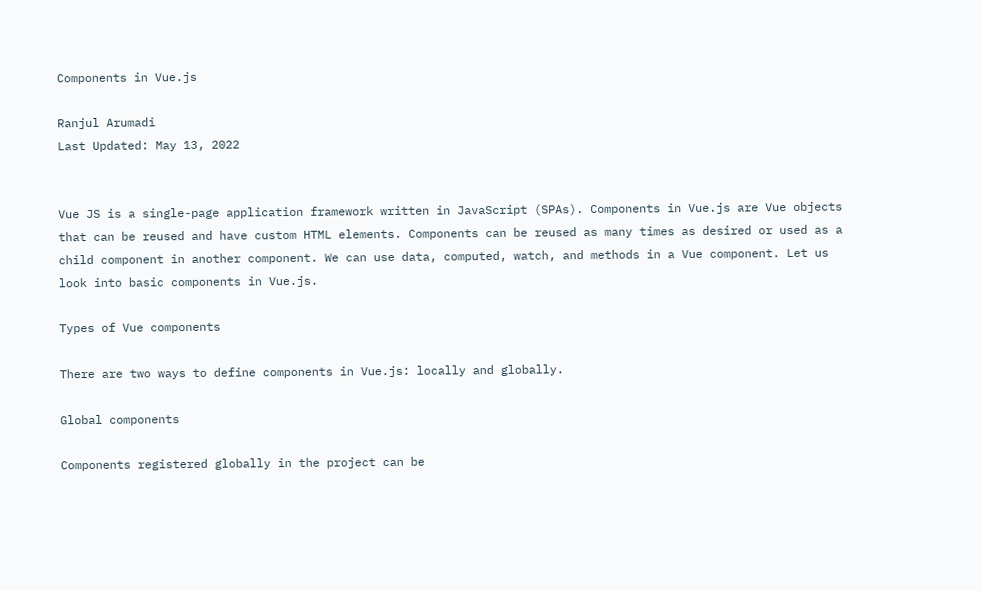Components in Vue.js

Ranjul Arumadi
Last Updated: May 13, 2022


Vue JS is a single-page application framework written in JavaScript (SPAs). Components in Vue.js are Vue objects that can be reused and have custom HTML elements. Components can be reused as many times as desired or used as a child component in another component. We can use data, computed, watch, and methods in a Vue component. Let us look into basic components in Vue.js.

Types of Vue components

There are two ways to define components in Vue.js: locally and globally.

Global components

Components registered globally in the project can be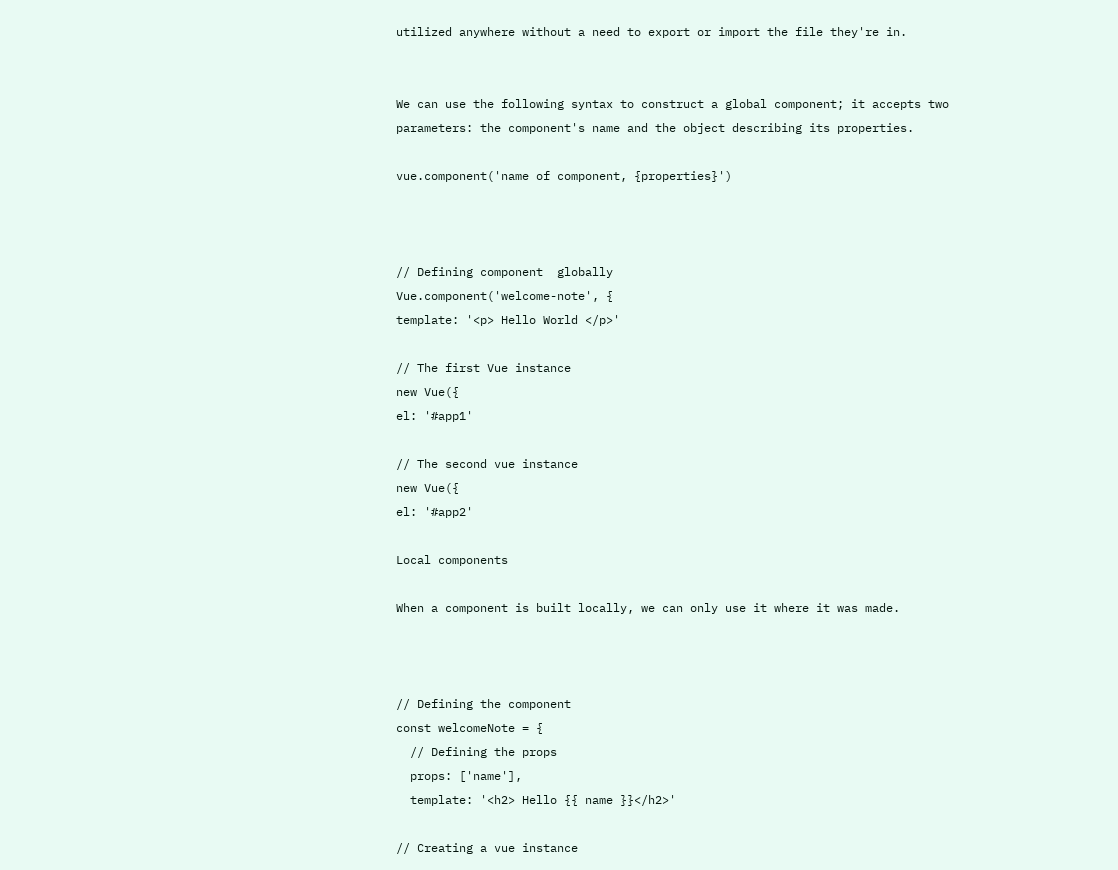utilized anywhere without a need to export or import the file they're in.


We can use the following syntax to construct a global component; it accepts two parameters: the component's name and the object describing its properties.

vue.component('name of component, {properties}')



// Defining component  globally
Vue.component('welcome-note', {
template: '<p> Hello World </p>'

// The first Vue instance
new Vue({
el: '#app1'

// The second vue instance
new Vue({
el: '#app2'

Local components

When a component is built locally, we can only use it where it was made.



// Defining the component
const welcomeNote = {
  // Defining the props
  props: ['name'],
  template: '<h2> Hello {{ name }}</h2>'

// Creating a vue instance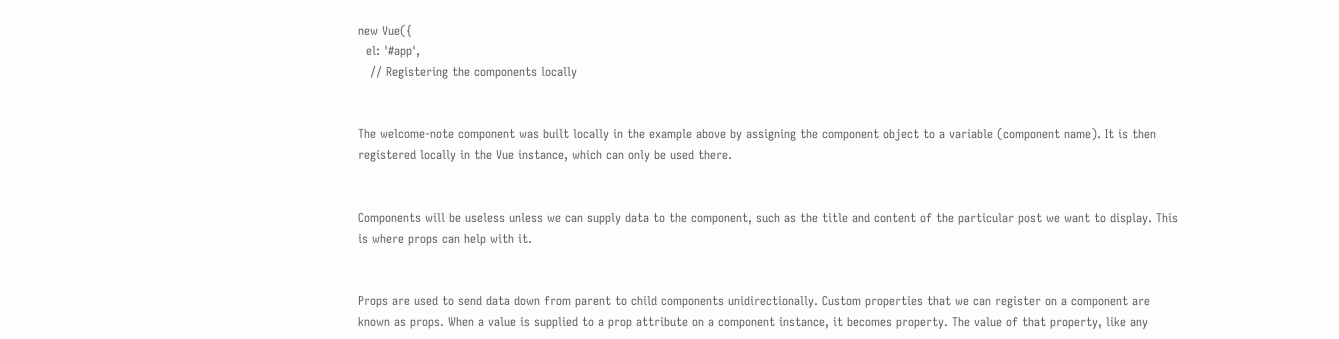new Vue({
  el: '#app',
   // Registering the components locally


The welcome-note component was built locally in the example above by assigning the component object to a variable (component name). It is then registered locally in the Vue instance, which can only be used there.


Components will be useless unless we can supply data to the component, such as the title and content of the particular post we want to display. This is where props can help with it.


Props are used to send data down from parent to child components unidirectionally. Custom properties that we can register on a component are known as props. When a value is supplied to a prop attribute on a component instance, it becomes property. The value of that property, like any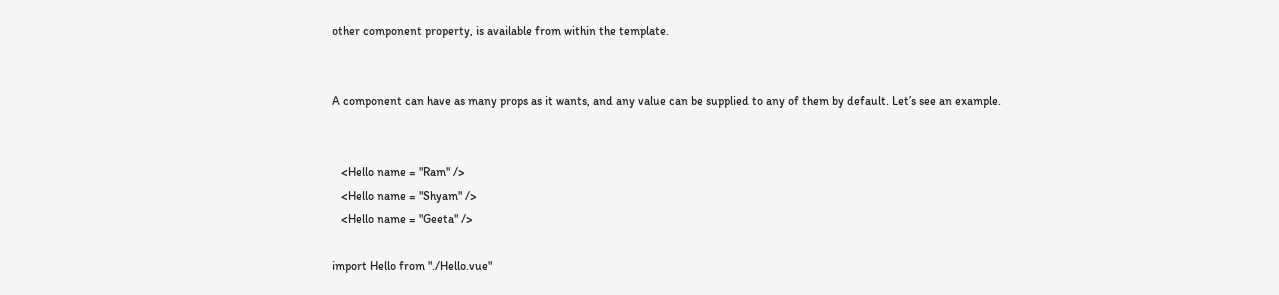other component property, is available from within the template.


A component can have as many props as it wants, and any value can be supplied to any of them by default. Let’s see an example.


   <Hello name = "Ram" />
   <Hello name = "Shyam" />
   <Hello name = "Geeta" />

import Hello from "./Hello.vue"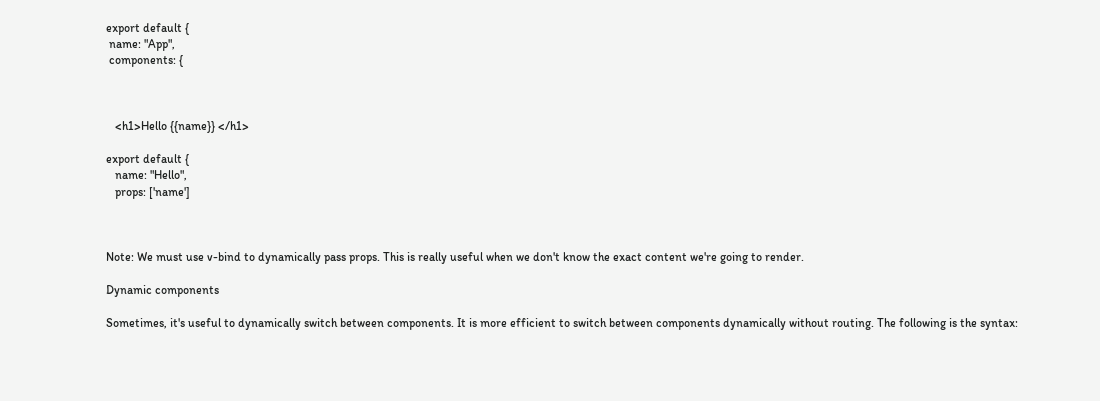export default {
 name: "App",
 components: {



   <h1>Hello {{name}} </h1>

export default {
   name: "Hello",
   props: ['name']



Note: We must use v-bind to dynamically pass props. This is really useful when we don't know the exact content we're going to render.

Dynamic components

Sometimes, it's useful to dynamically switch between components. It is more efficient to switch between components dynamically without routing. The following is the syntax: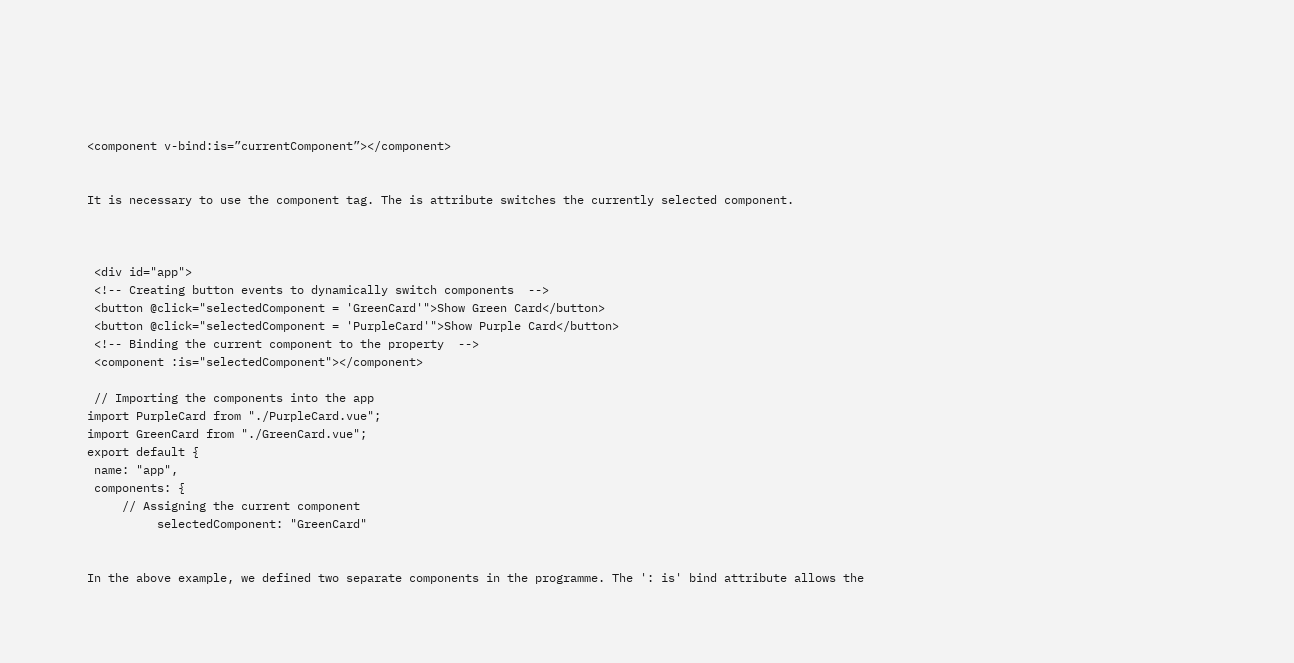<component v-bind:is=”currentComponent”></component>


It is necessary to use the component tag. The is attribute switches the currently selected component.



 <div id="app">
 <!-- Creating button events to dynamically switch components  -->
 <button @click="selectedComponent = 'GreenCard'">Show Green Card</button>
 <button @click="selectedComponent = 'PurpleCard'">Show Purple Card</button>
 <!-- Binding the current component to the property  -->
 <component :is="selectedComponent"></component>

 // Importing the components into the app
import PurpleCard from "./PurpleCard.vue";
import GreenCard from "./GreenCard.vue";
export default {
 name: "app",
 components: {
     // Assigning the current component
          selectedComponent: "GreenCard"


In the above example, we defined two separate components in the programme. The ': is' bind attribute allows the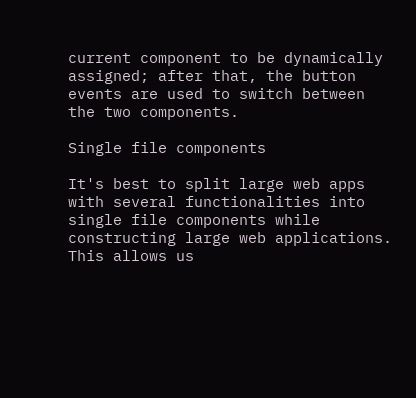current component to be dynamically assigned; after that, the button events are used to switch between the two components.

Single file components

It's best to split large web apps with several functionalities into single file components while constructing large web applications. This allows us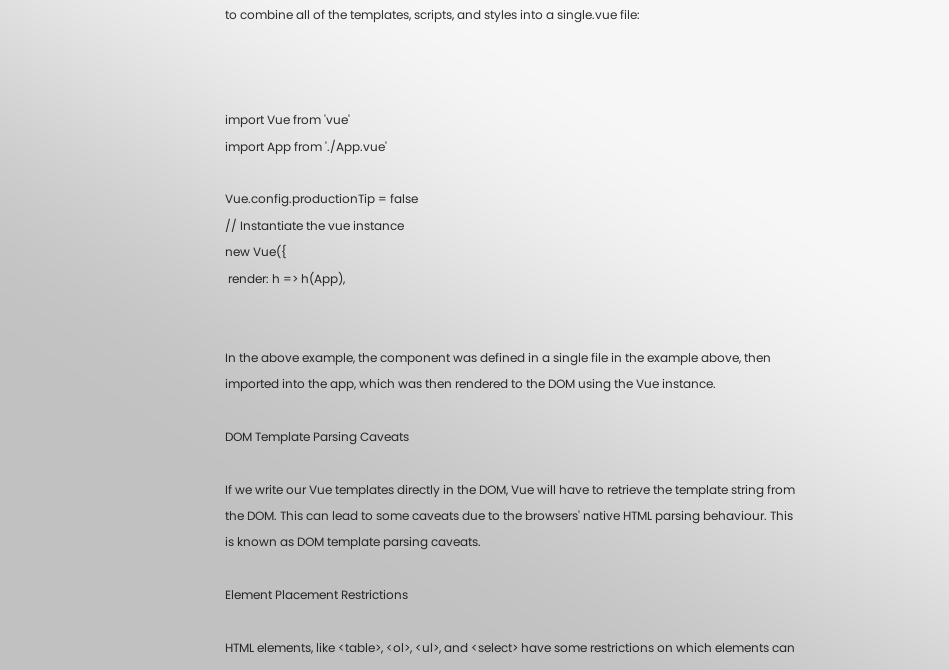to combine all of the templates, scripts, and styles into a single.vue file:



import Vue from 'vue'
import App from './App.vue'

Vue.config.productionTip = false
// Instantiate the vue instance
new Vue({
 render: h => h(App),


In the above example, the component was defined in a single file in the example above, then imported into the app, which was then rendered to the DOM using the Vue instance.

DOM Template Parsing Caveats

If we write our Vue templates directly in the DOM, Vue will have to retrieve the template string from the DOM. This can lead to some caveats due to the browsers' native HTML parsing behaviour. This is known as DOM template parsing caveats.

Element Placement Restrictions

HTML elements, like <table>, <ol>, <ul>, and <select> have some restrictions on which elements can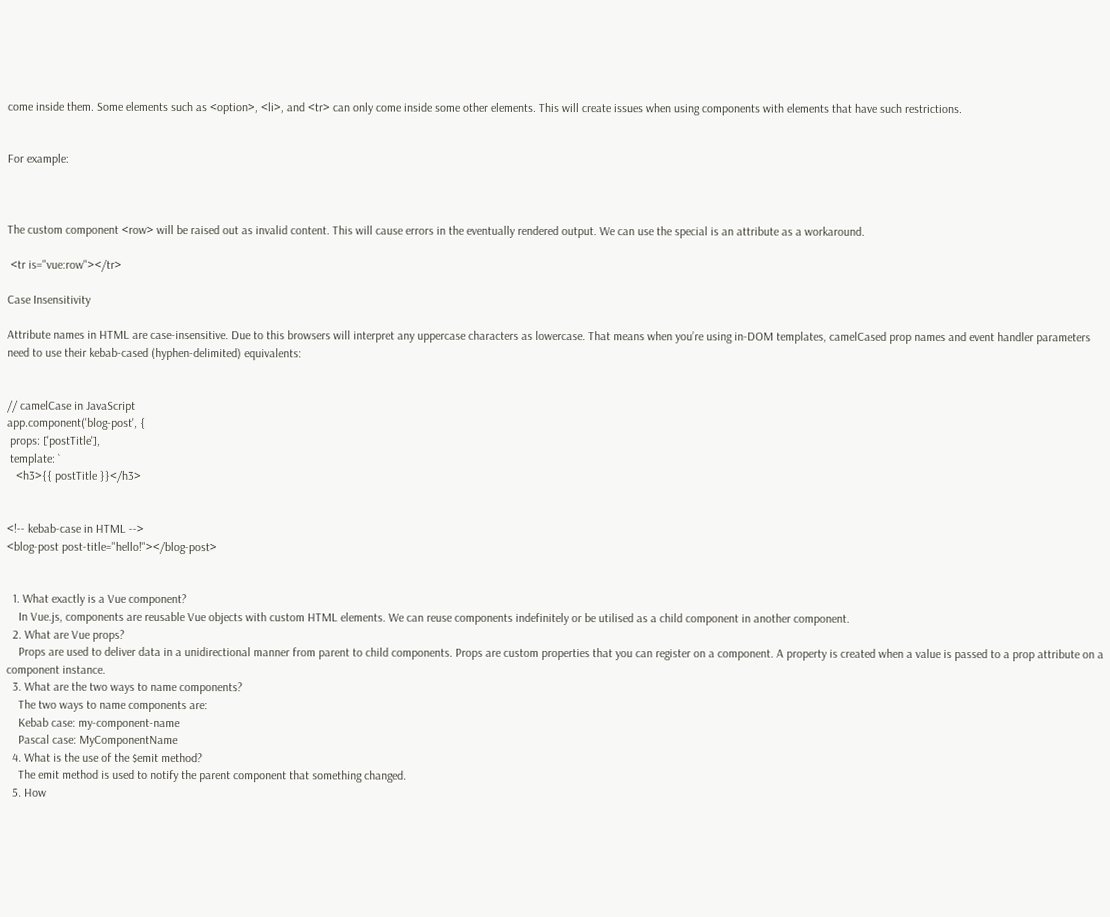come inside them. Some elements such as <option>, <li>, and <tr> can only come inside some other elements. This will create issues when using components with elements that have such restrictions.


For example:



The custom component <row> will be raised out as invalid content. This will cause errors in the eventually rendered output. We can use the special is an attribute as a workaround.

 <tr is="vue:row"></tr>

Case Insensitivity

Attribute names in HTML are case-insensitive. Due to this browsers will interpret any uppercase characters as lowercase. That means when you’re using in-DOM templates, camelCased prop names and event handler parameters need to use their kebab-cased (hyphen-delimited) equivalents:


// camelCase in JavaScript
app.component('blog-post', {
 props: ['postTitle'],
 template: `
   <h3>{{ postTitle }}</h3>


<!-- kebab-case in HTML -->
<blog-post post-title="hello!"></blog-post>


  1. What exactly is a Vue component?
    In Vue.js, components are reusable Vue objects with custom HTML elements. We can reuse components indefinitely or be utilised as a child component in another component.
  2. What are Vue props?
    Props are used to deliver data in a unidirectional manner from parent to child components. Props are custom properties that you can register on a component. A property is created when a value is passed to a prop attribute on a component instance.
  3. What are the two ways to name components?
    The two ways to name components are:
    Kebab case: my-component-name
    Pascal case: MyComponentName
  4. What is the use of the $emit method?
    The emit method is used to notify the parent component that something changed.
  5. How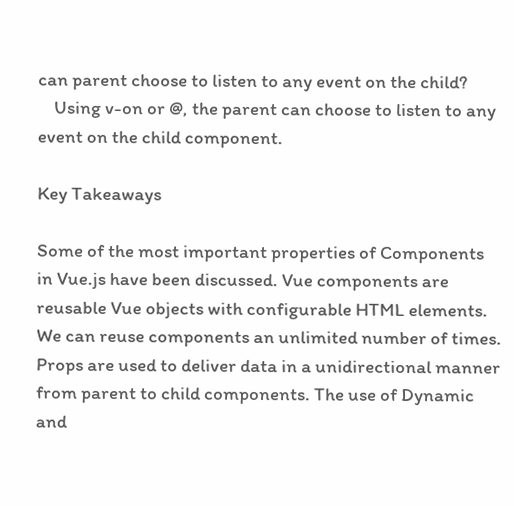can parent choose to listen to any event on the child?
    Using v-on or @, the parent can choose to listen to any event on the child component.

Key Takeaways

Some of the most important properties of Components in Vue.js have been discussed. Vue components are reusable Vue objects with configurable HTML elements. We can reuse components an unlimited number of times. Props are used to deliver data in a unidirectional manner from parent to child components. The use of Dynamic and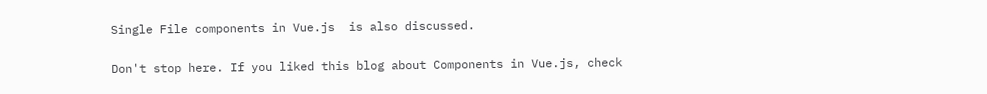Single File components in Vue.js  is also discussed.


Don't stop here. If you liked this blog about Components in Vue.js, check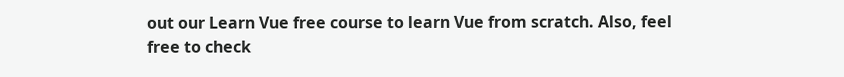out our Learn Vue free course to learn Vue from scratch. Also, feel free to check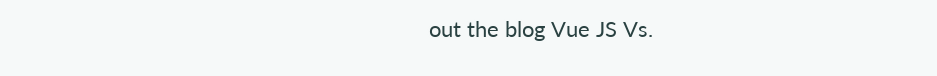out the blog Vue JS Vs.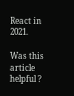React in 2021.

Was this article helpful ?